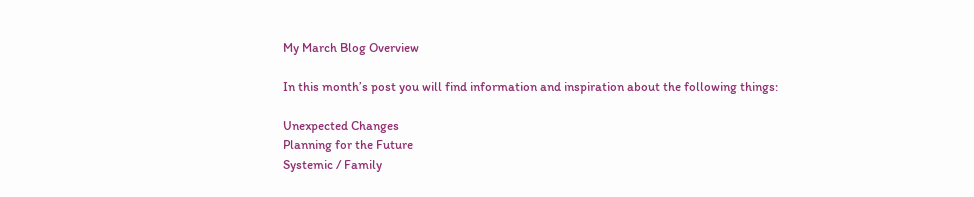My March Blog Overview

In this month’s post you will find information and inspiration about the following things:

Unexpected Changes
Planning for the Future
Systemic / Family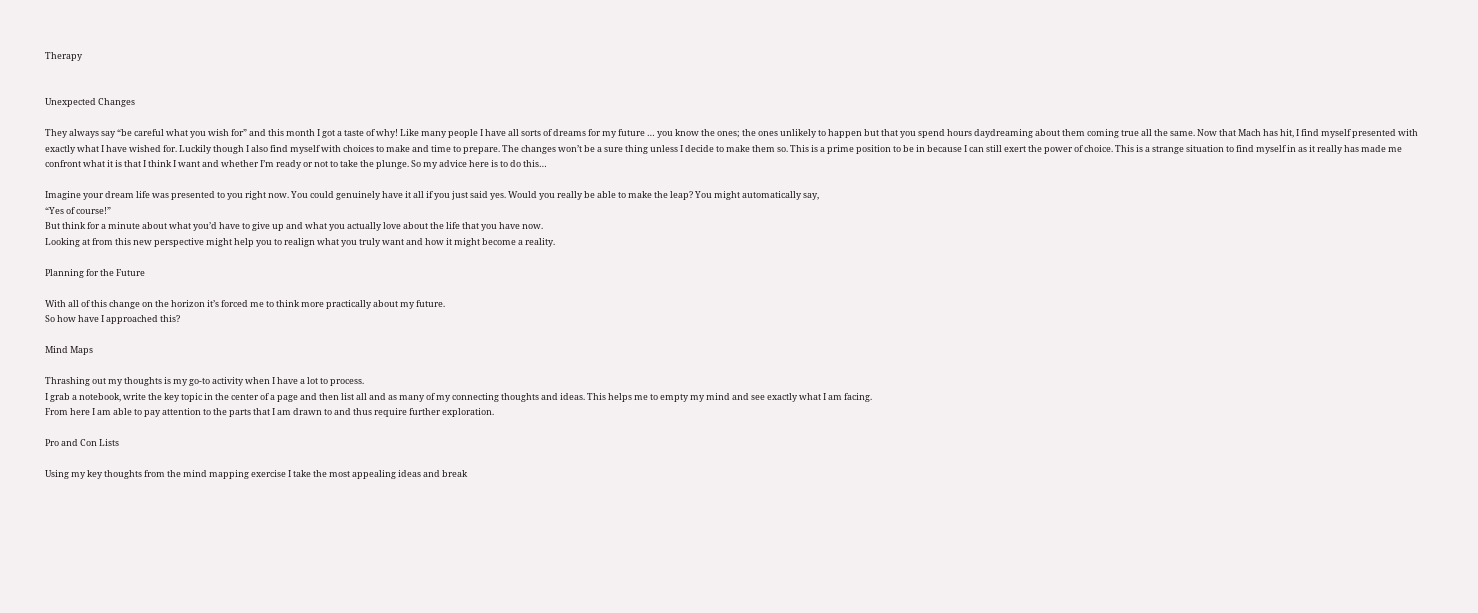Therapy


Unexpected Changes

They always say “be careful what you wish for” and this month I got a taste of why! Like many people I have all sorts of dreams for my future … you know the ones; the ones unlikely to happen but that you spend hours daydreaming about them coming true all the same. Now that Mach has hit, I find myself presented with exactly what I have wished for. Luckily though I also find myself with choices to make and time to prepare. The changes won’t be a sure thing unless I decide to make them so. This is a prime position to be in because I can still exert the power of choice. This is a strange situation to find myself in as it really has made me confront what it is that I think I want and whether I’m ready or not to take the plunge. So my advice here is to do this…

Imagine your dream life was presented to you right now. You could genuinely have it all if you just said yes. Would you really be able to make the leap? You might automatically say,
“Yes of course!”
But think for a minute about what you’d have to give up and what you actually love about the life that you have now.
Looking at from this new perspective might help you to realign what you truly want and how it might become a reality.

Planning for the Future

With all of this change on the horizon it’s forced me to think more practically about my future.
So how have I approached this?

Mind Maps

Thrashing out my thoughts is my go-to activity when I have a lot to process.
I grab a notebook, write the key topic in the center of a page and then list all and as many of my connecting thoughts and ideas. This helps me to empty my mind and see exactly what I am facing.
From here I am able to pay attention to the parts that I am drawn to and thus require further exploration.

Pro and Con Lists

Using my key thoughts from the mind mapping exercise I take the most appealing ideas and break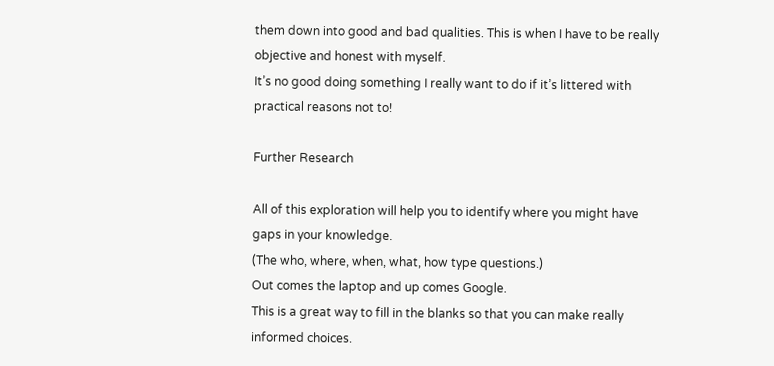them down into good and bad qualities. This is when I have to be really objective and honest with myself.
It’s no good doing something I really want to do if it’s littered with practical reasons not to!

Further Research

All of this exploration will help you to identify where you might have gaps in your knowledge.
(The who, where, when, what, how type questions.)
Out comes the laptop and up comes Google.
This is a great way to fill in the blanks so that you can make really informed choices.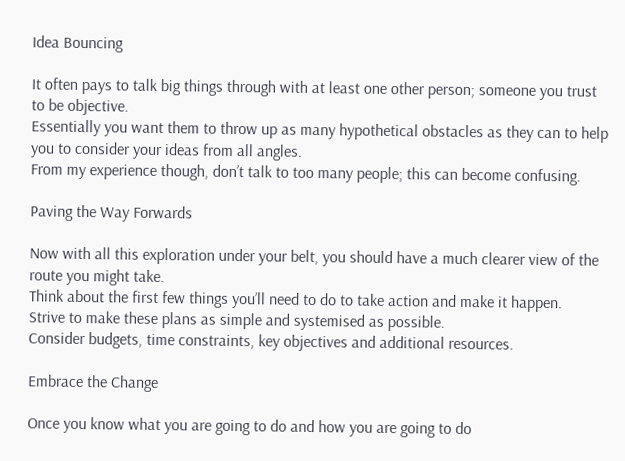Idea Bouncing

It often pays to talk big things through with at least one other person; someone you trust to be objective.
Essentially you want them to throw up as many hypothetical obstacles as they can to help you to consider your ideas from all angles.
From my experience though, don’t talk to too many people; this can become confusing.

Paving the Way Forwards

Now with all this exploration under your belt, you should have a much clearer view of the route you might take.
Think about the first few things you’ll need to do to take action and make it happen.
Strive to make these plans as simple and systemised as possible.
Consider budgets, time constraints, key objectives and additional resources.

Embrace the Change

Once you know what you are going to do and how you are going to do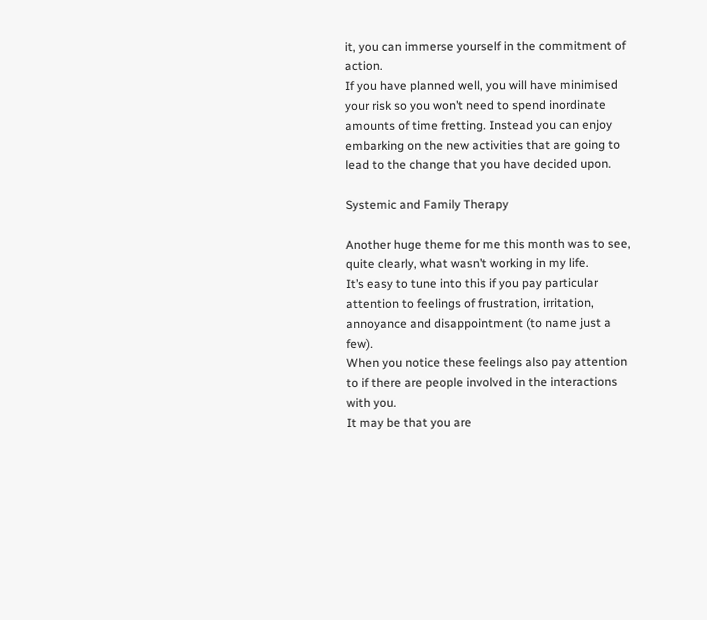it, you can immerse yourself in the commitment of action.
If you have planned well, you will have minimised your risk so you won’t need to spend inordinate amounts of time fretting. Instead you can enjoy embarking on the new activities that are going to lead to the change that you have decided upon.

Systemic and Family Therapy

Another huge theme for me this month was to see, quite clearly, what wasn’t working in my life.
It’s easy to tune into this if you pay particular attention to feelings of frustration, irritation, annoyance and disappointment (to name just a few).
When you notice these feelings also pay attention to if there are people involved in the interactions with you.
It may be that you are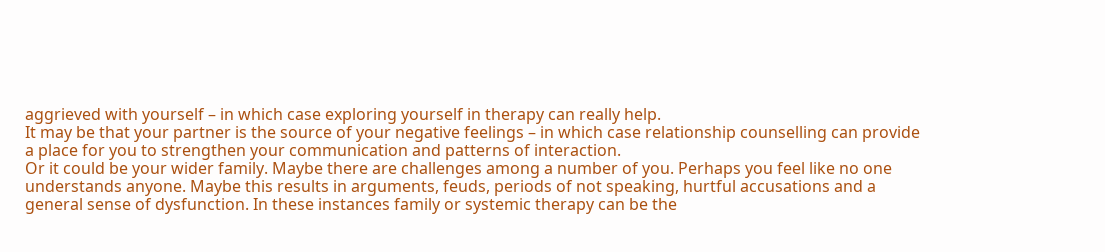aggrieved with yourself – in which case exploring yourself in therapy can really help.
It may be that your partner is the source of your negative feelings – in which case relationship counselling can provide a place for you to strengthen your communication and patterns of interaction.
Or it could be your wider family. Maybe there are challenges among a number of you. Perhaps you feel like no one understands anyone. Maybe this results in arguments, feuds, periods of not speaking, hurtful accusations and a general sense of dysfunction. In these instances family or systemic therapy can be the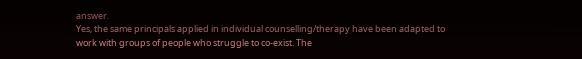answer.
Yes, the same principals applied in individual counselling/therapy have been adapted to work with groups of people who struggle to co-exist. The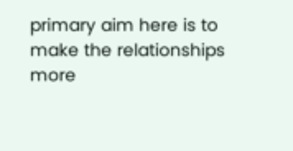primary aim here is to make the relationships more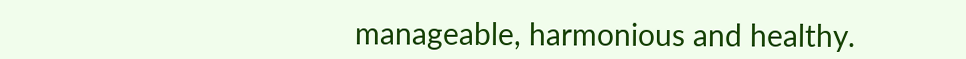manageable, harmonious and healthy.